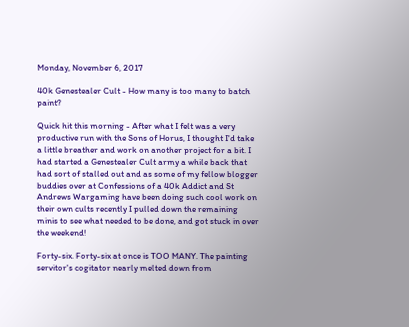Monday, November 6, 2017

40k Genestealer Cult - How many is too many to batch paint?

Quick hit this morning - After what I felt was a very productive run with the Sons of Horus, I thought I'd take a little breather and work on another project for a bit. I had started a Genestealer Cult army a while back that had sort of stalled out and as some of my fellow blogger buddies over at Confessions of a 40k Addict and St Andrews Wargaming have been doing such cool work on their own cults recently I pulled down the remaining minis to see what needed to be done, and got stuck in over the weekend!

Forty-six. Forty-six at once is TOO MANY. The painting servitor's cogitator nearly melted down from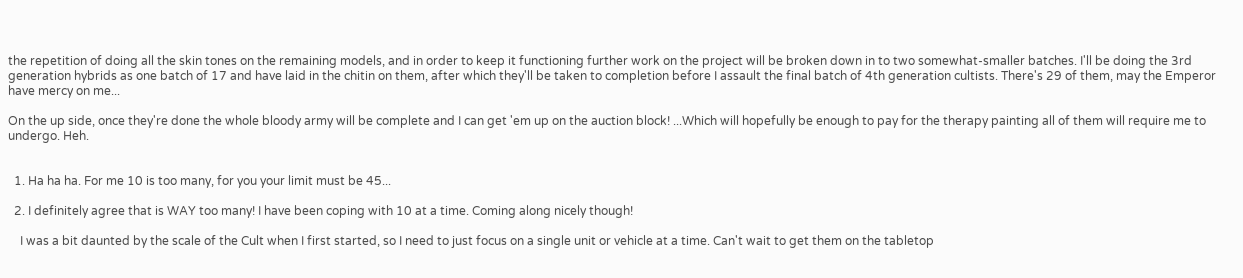the repetition of doing all the skin tones on the remaining models, and in order to keep it functioning further work on the project will be broken down in to two somewhat-smaller batches. I'll be doing the 3rd generation hybrids as one batch of 17 and have laid in the chitin on them, after which they'll be taken to completion before I assault the final batch of 4th generation cultists. There's 29 of them, may the Emperor have mercy on me...

On the up side, once they're done the whole bloody army will be complete and I can get 'em up on the auction block! ...Which will hopefully be enough to pay for the therapy painting all of them will require me to undergo. Heh.


  1. Ha ha ha. For me 10 is too many, for you your limit must be 45...

  2. I definitely agree that is WAY too many! I have been coping with 10 at a time. Coming along nicely though!

    I was a bit daunted by the scale of the Cult when I first started, so I need to just focus on a single unit or vehicle at a time. Can't wait to get them on the tabletop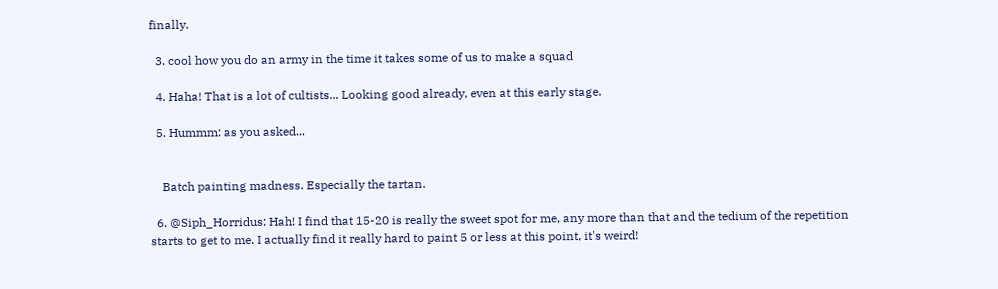finally.

  3. cool how you do an army in the time it takes some of us to make a squad

  4. Haha! That is a lot of cultists... Looking good already, even at this early stage.

  5. Hummm: as you asked...


    Batch painting madness. Especially the tartan.

  6. @Siph_Horridus: Hah! I find that 15-20 is really the sweet spot for me, any more than that and the tedium of the repetition starts to get to me. I actually find it really hard to paint 5 or less at this point, it's weird!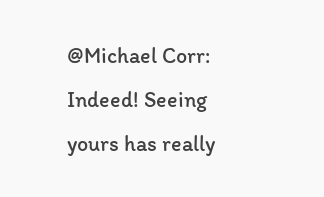@Michael Corr: Indeed! Seeing yours has really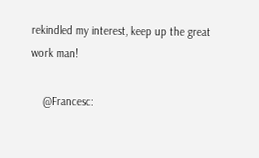rekindled my interest, keep up the great work man!

    @Francesc: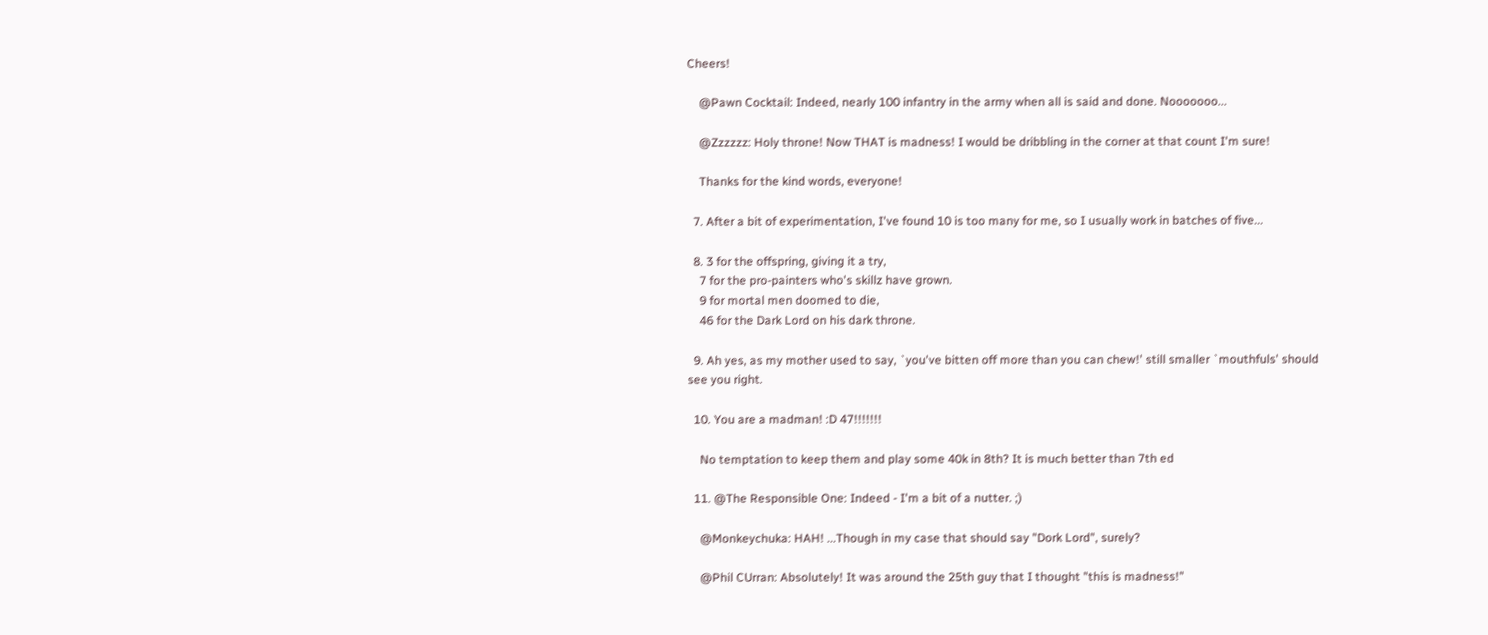Cheers!

    @Pawn Cocktail: Indeed, nearly 100 infantry in the army when all is said and done. Nooooooo...

    @Zzzzzz: Holy throne! Now THAT is madness! I would be dribbling in the corner at that count I'm sure!

    Thanks for the kind words, everyone!

  7. After a bit of experimentation, I've found 10 is too many for me, so I usually work in batches of five...

  8. 3 for the offspring, giving it a try,
    7 for the pro-painters who's skillz have grown.
    9 for mortal men doomed to die,
    46 for the Dark Lord on his dark throne.

  9. Ah yes, as my mother used to say, `you've bitten off more than you can chew!' still smaller `mouthfuls' should see you right.

  10. You are a madman! :D 47!!!!!!!

    No temptation to keep them and play some 40k in 8th? It is much better than 7th ed

  11. @The Responsible One: Indeed - I'm a bit of a nutter. ;)

    @Monkeychuka: HAH! ...Though in my case that should say "Dork Lord", surely?

    @Phil CUrran: Absolutely! It was around the 25th guy that I thought "this is madness!"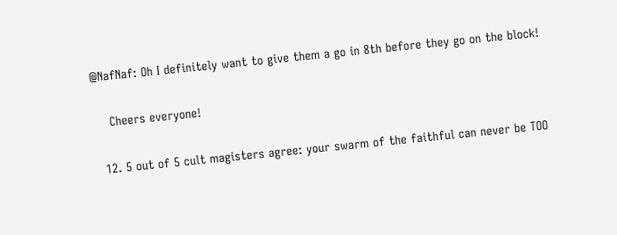@NafNaf: Oh I definitely want to give them a go in 8th before they go on the block!

    Cheers everyone!

  12. 5 out of 5 cult magisters agree: your swarm of the faithful can never be TOO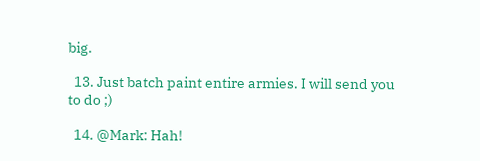big.

  13. Just batch paint entire armies. I will send you to do ;)

  14. @Mark: Hah!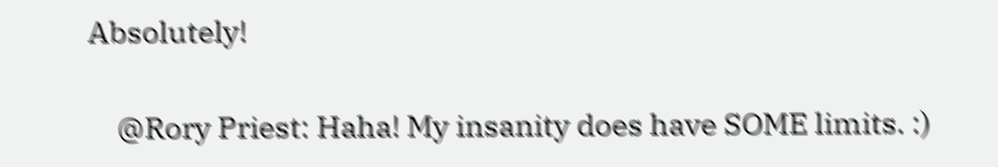Absolutely!

    @Rory Priest: Haha! My insanity does have SOME limits. :)